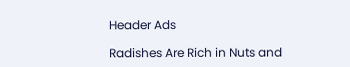Header Ads

Radishes Are Rich in Nuts and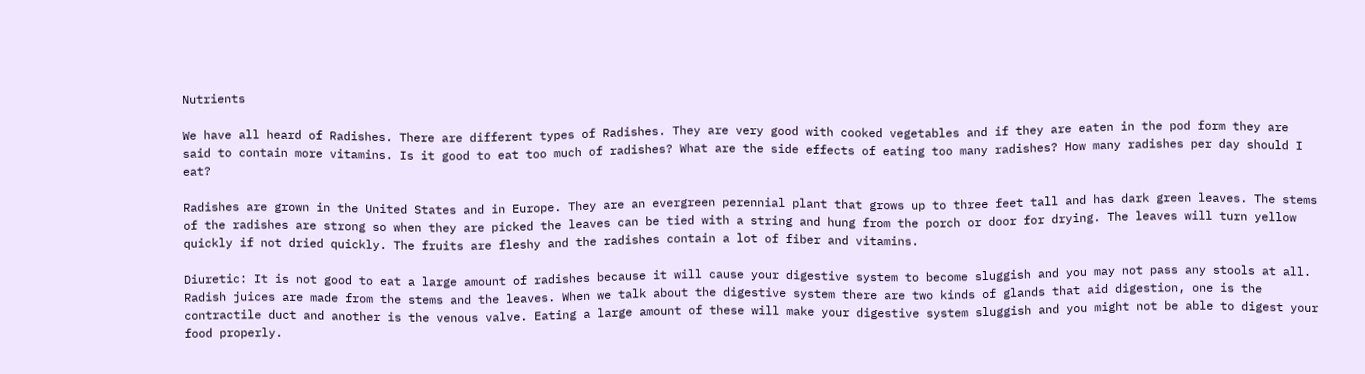Nutrients

We have all heard of Radishes. There are different types of Radishes. They are very good with cooked vegetables and if they are eaten in the pod form they are said to contain more vitamins. Is it good to eat too much of radishes? What are the side effects of eating too many radishes? How many radishes per day should I eat?

Radishes are grown in the United States and in Europe. They are an evergreen perennial plant that grows up to three feet tall and has dark green leaves. The stems of the radishes are strong so when they are picked the leaves can be tied with a string and hung from the porch or door for drying. The leaves will turn yellow quickly if not dried quickly. The fruits are fleshy and the radishes contain a lot of fiber and vitamins.

Diuretic: It is not good to eat a large amount of radishes because it will cause your digestive system to become sluggish and you may not pass any stools at all. Radish juices are made from the stems and the leaves. When we talk about the digestive system there are two kinds of glands that aid digestion, one is the contractile duct and another is the venous valve. Eating a large amount of these will make your digestive system sluggish and you might not be able to digest your food properly.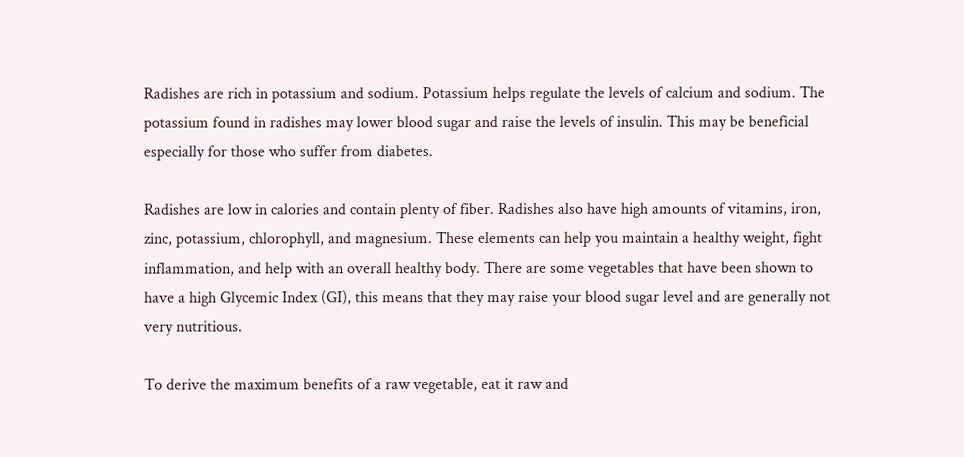Radishes are rich in potassium and sodium. Potassium helps regulate the levels of calcium and sodium. The potassium found in radishes may lower blood sugar and raise the levels of insulin. This may be beneficial especially for those who suffer from diabetes.

Radishes are low in calories and contain plenty of fiber. Radishes also have high amounts of vitamins, iron, zinc, potassium, chlorophyll, and magnesium. These elements can help you maintain a healthy weight, fight inflammation, and help with an overall healthy body. There are some vegetables that have been shown to have a high Glycemic Index (GI), this means that they may raise your blood sugar level and are generally not very nutritious.

To derive the maximum benefits of a raw vegetable, eat it raw and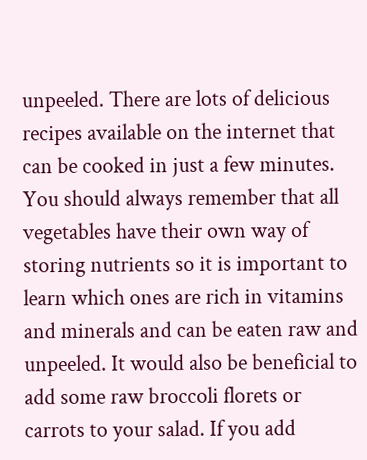unpeeled. There are lots of delicious recipes available on the internet that can be cooked in just a few minutes. You should always remember that all vegetables have their own way of storing nutrients so it is important to learn which ones are rich in vitamins and minerals and can be eaten raw and unpeeled. It would also be beneficial to add some raw broccoli florets or carrots to your salad. If you add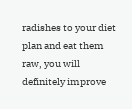radishes to your diet plan and eat them raw, you will definitely improve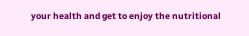your health and get to enjoy the nutritional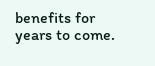benefits for years to come.